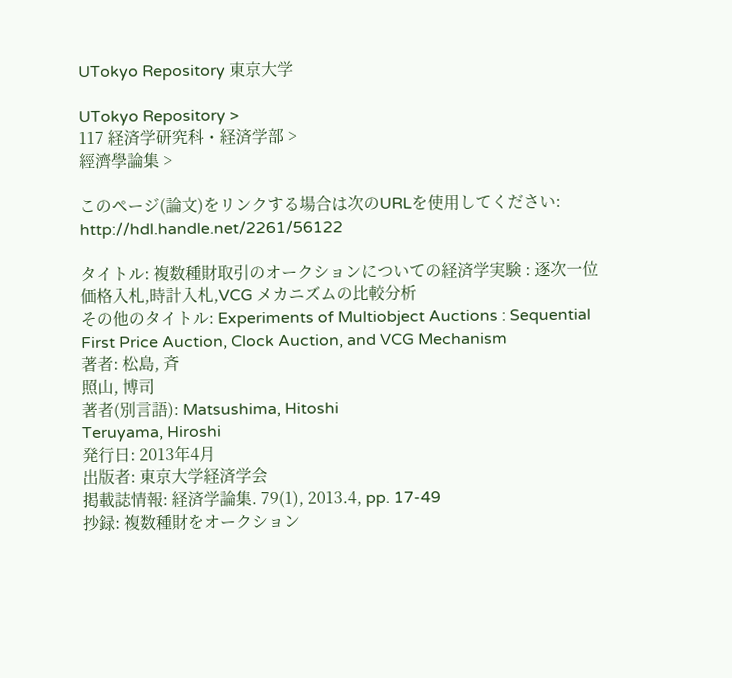UTokyo Repository 東京大学

UTokyo Repository >
117 経済学研究科・経済学部 >
經濟學論集 >

このページ(論文)をリンクする場合は次のURLを使用してください: http://hdl.handle.net/2261/56122

タイトル: 複数種財取引のオークションについての経済学実験 : 逐次一位価格入札,時計入札,VCG メカニズムの比較分析
その他のタイトル: Experiments of Multiobject Auctions : Sequential First Price Auction, Clock Auction, and VCG Mechanism
著者: 松島, 斉
照山, 博司
著者(別言語): Matsushima, Hitoshi
Teruyama, Hiroshi
発行日: 2013年4月
出版者: 東京大学経済学会
掲載誌情報: 経済学論集. 79(1), 2013.4, pp. 17-49
抄録: 複数種財をオークション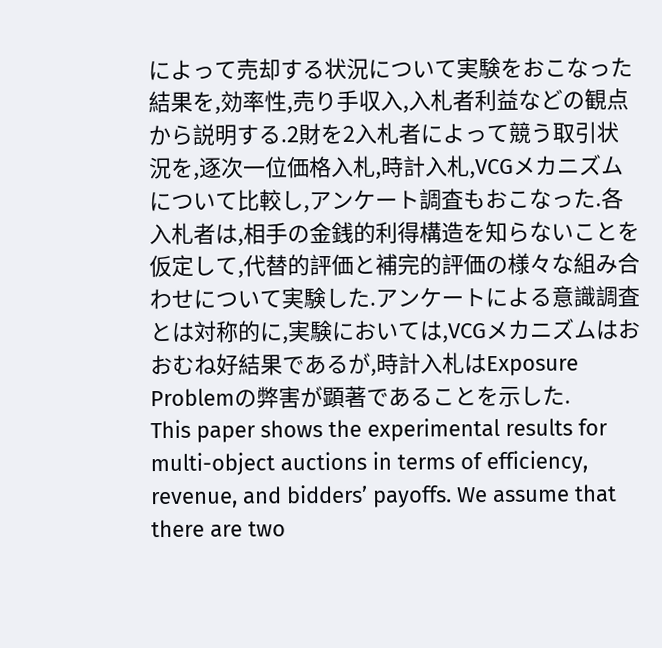によって売却する状況について実験をおこなった結果を,効率性,売り手収入,入札者利益などの観点から説明する.2財を2入札者によって競う取引状況を,逐次一位価格入札,時計入札,VCGメカニズムについて比較し,アンケート調査もおこなった.各入札者は,相手の金銭的利得構造を知らないことを仮定して,代替的評価と補完的評価の様々な組み合わせについて実験した.アンケートによる意識調査とは対称的に,実験においては,VCGメカニズムはおおむね好結果であるが,時計入札はExposure Problemの弊害が顕著であることを示した.
This paper shows the experimental results for multi-object auctions in terms of efficiency, revenue, and bidders’ payoffs. We assume that there are two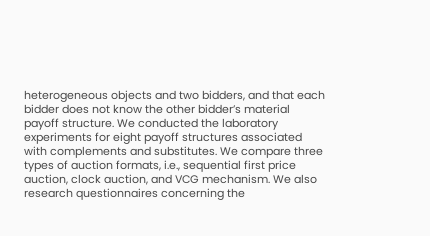heterogeneous objects and two bidders, and that each bidder does not know the other bidder’s material payoff structure. We conducted the laboratory experiments for eight payoff structures associated with complements and substitutes. We compare three types of auction formats, i.e., sequential first price auction, clock auction, and VCG mechanism. We also research questionnaires concerning the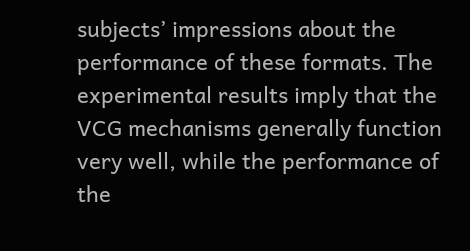subjects’ impressions about the performance of these formats. The experimental results imply that the VCG mechanisms generally function very well, while the performance of the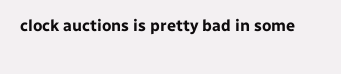clock auctions is pretty bad in some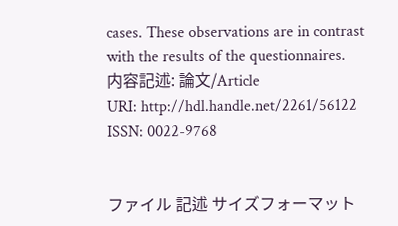cases. These observations are in contrast with the results of the questionnaires.
内容記述: 論文/Article
URI: http://hdl.handle.net/2261/56122
ISSN: 0022-9768


ファイル 記述 サイズフォーマット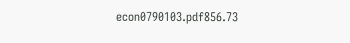econ0790103.pdf856.73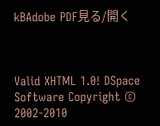kBAdobe PDF見る/開く



Valid XHTML 1.0! DSpace Software Copyright © 2002-2010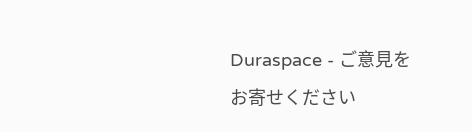Duraspace - ご意見をお寄せください